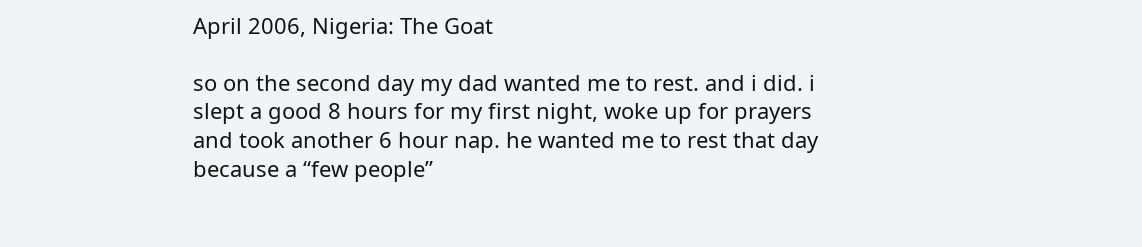April 2006, Nigeria: The Goat

so on the second day my dad wanted me to rest. and i did. i slept a good 8 hours for my first night, woke up for prayers and took another 6 hour nap. he wanted me to rest that day because a “few people”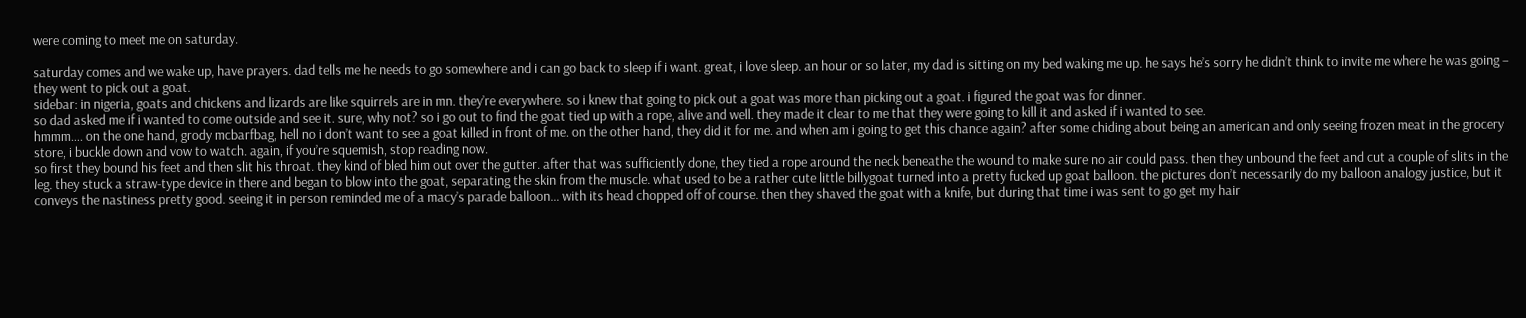were coming to meet me on saturday.

saturday comes and we wake up, have prayers. dad tells me he needs to go somewhere and i can go back to sleep if i want. great, i love sleep. an hour or so later, my dad is sitting on my bed waking me up. he says he’s sorry he didn’t think to invite me where he was going – they went to pick out a goat.
sidebar: in nigeria, goats and chickens and lizards are like squirrels are in mn. they’re everywhere. so i knew that going to pick out a goat was more than picking out a goat. i figured the goat was for dinner.
so dad asked me if i wanted to come outside and see it. sure, why not? so i go out to find the goat tied up with a rope, alive and well. they made it clear to me that they were going to kill it and asked if i wanted to see.
hmmm…. on the one hand, grody mcbarfbag, hell no i don’t want to see a goat killed in front of me. on the other hand, they did it for me. and when am i going to get this chance again? after some chiding about being an american and only seeing frozen meat in the grocery store, i buckle down and vow to watch. again, if you’re squemish, stop reading now.
so first they bound his feet and then slit his throat. they kind of bled him out over the gutter. after that was sufficiently done, they tied a rope around the neck beneathe the wound to make sure no air could pass. then they unbound the feet and cut a couple of slits in the leg. they stuck a straw-type device in there and began to blow into the goat, separating the skin from the muscle. what used to be a rather cute little billygoat turned into a pretty fucked up goat balloon. the pictures don’t necessarily do my balloon analogy justice, but it conveys the nastiness pretty good. seeing it in person reminded me of a macy’s parade balloon… with its head chopped off of course. then they shaved the goat with a knife, but during that time i was sent to go get my hair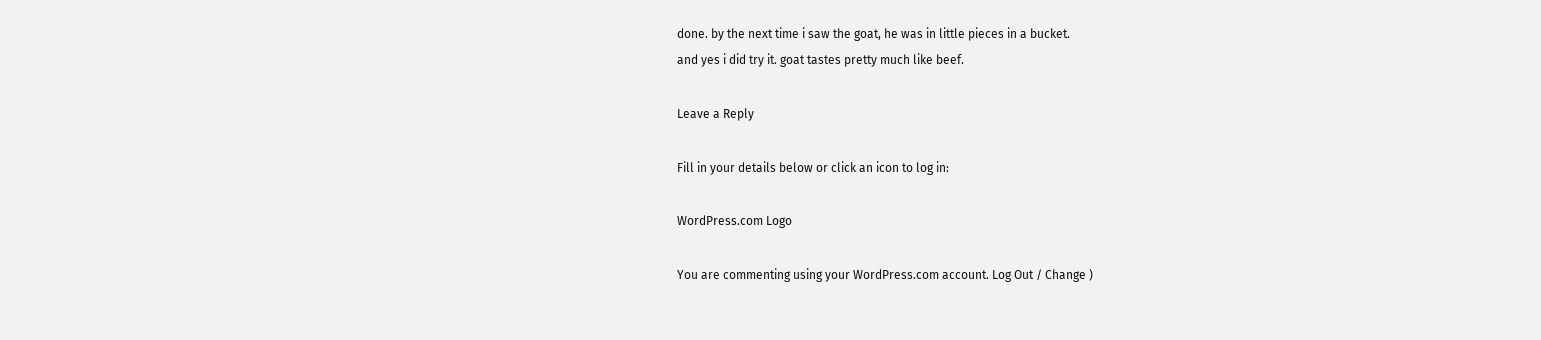done. by the next time i saw the goat, he was in little pieces in a bucket.
and yes i did try it. goat tastes pretty much like beef.

Leave a Reply

Fill in your details below or click an icon to log in:

WordPress.com Logo

You are commenting using your WordPress.com account. Log Out / Change )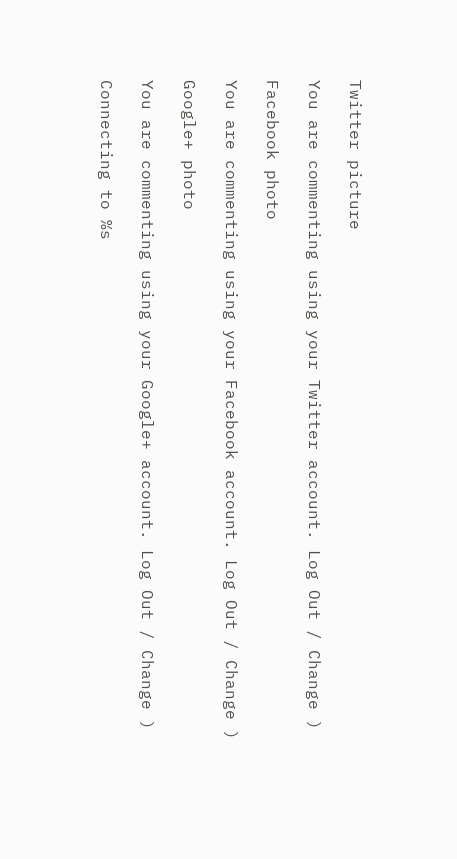Twitter picture

You are commenting using your Twitter account. Log Out / Change )

Facebook photo

You are commenting using your Facebook account. Log Out / Change )

Google+ photo

You are commenting using your Google+ account. Log Out / Change )

Connecting to %s